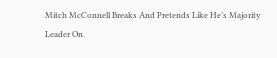Mitch McConnell Breaks And Pretends Like He’s Majority Leader On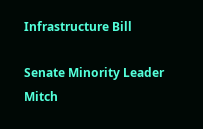Infrastructure Bill

Senate Minority Leader Mitch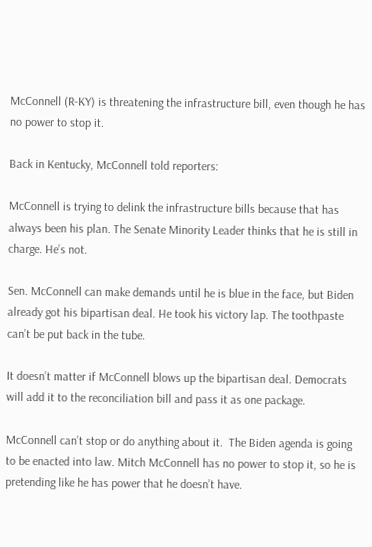McConnell (R-KY) is threatening the infrastructure bill, even though he has no power to stop it.

Back in Kentucky, McConnell told reporters:

McConnell is trying to delink the infrastructure bills because that has always been his plan. The Senate Minority Leader thinks that he is still in charge. He’s not.

Sen. McConnell can make demands until he is blue in the face, but Biden already got his bipartisan deal. He took his victory lap. The toothpaste can’t be put back in the tube.

It doesn’t matter if McConnell blows up the bipartisan deal. Democrats will add it to the reconciliation bill and pass it as one package.

McConnell can’t stop or do anything about it.  The Biden agenda is going to be enacted into law. Mitch McConnell has no power to stop it, so he is pretending like he has power that he doesn’t have.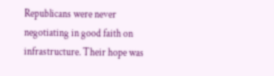Republicans were never negotiating in good faith on infrastructure. Their hope was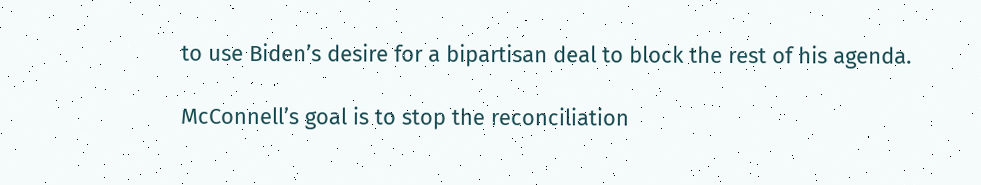to use Biden’s desire for a bipartisan deal to block the rest of his agenda.

McConnell’s goal is to stop the reconciliation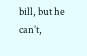bill, but he can’t,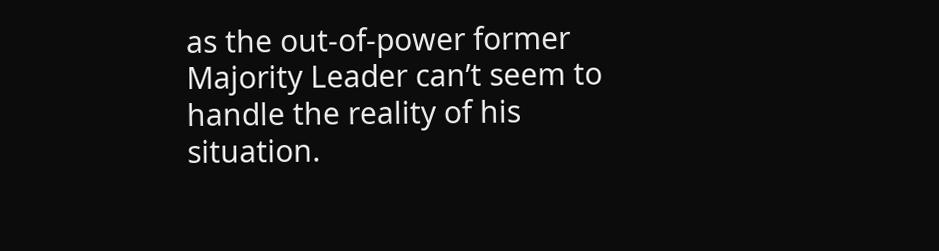as the out-of-power former Majority Leader can’t seem to handle the reality of his situation.